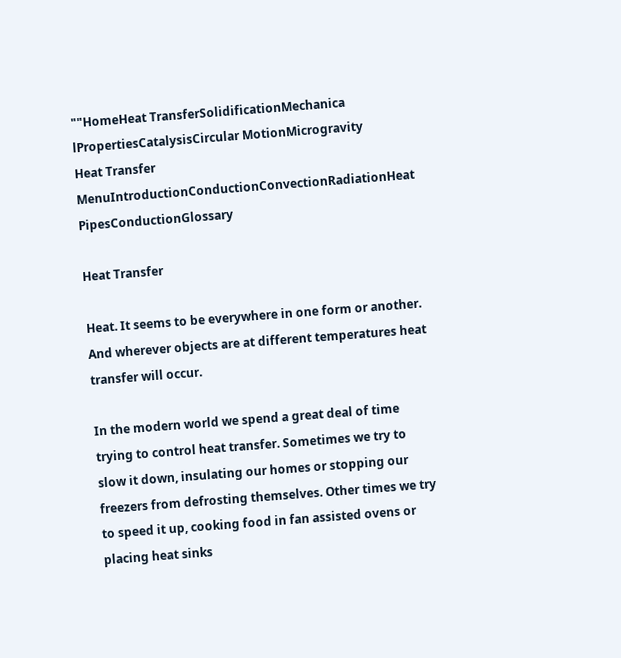""HomeHeat TransferSolidificationMechanica lPropertiesCatalysisCircular MotionMicrogravity
Heat Transfer MenuIntroductionConductionConvectionRadiationHeat PipesConductionGlossary

Heat Transfer

Heat. It seems to be everywhere in one form or another. And wherever objects are at different temperatures heat transfer will occur.

In the modern world we spend a great deal of time trying to control heat transfer. Sometimes we try to slow it down, insulating our homes or stopping our freezers from defrosting themselves. Other times we try to speed it up, cooking food in fan assisted ovens or placing heat sinks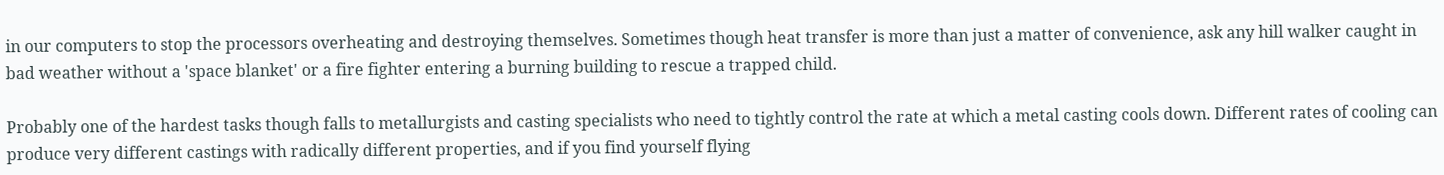in our computers to stop the processors overheating and destroying themselves. Sometimes though heat transfer is more than just a matter of convenience, ask any hill walker caught in bad weather without a 'space blanket' or a fire fighter entering a burning building to rescue a trapped child.

Probably one of the hardest tasks though falls to metallurgists and casting specialists who need to tightly control the rate at which a metal casting cools down. Different rates of cooling can produce very different castings with radically different properties, and if you find yourself flying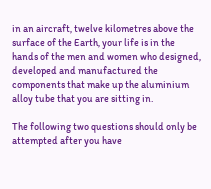in an aircraft, twelve kilometres above the surface of the Earth, your life is in the hands of the men and women who designed, developed and manufactured the components that make up the aluminium alloy tube that you are sitting in.

The following two questions should only be attempted after you have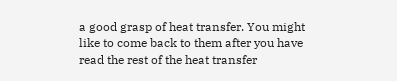a good grasp of heat transfer. You might like to come back to them after you have read the rest of the heat transfer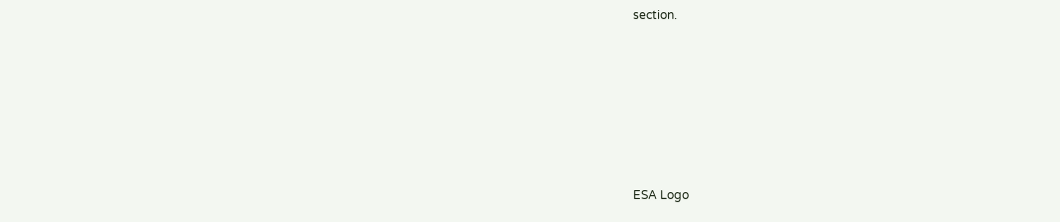section.








ESA Logo